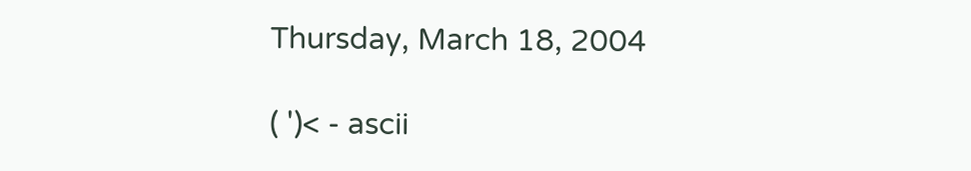Thursday, March 18, 2004

( ')< - ascii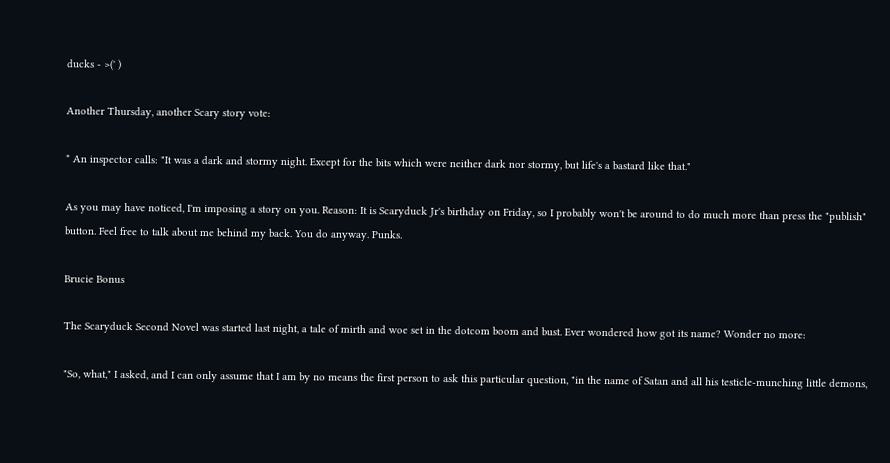ducks - >(' )

Another Thursday, another Scary story vote:

* An inspector calls: "It was a dark and stormy night. Except for the bits which were neither dark nor stormy, but life's a bastard like that."

As you may have noticed, I'm imposing a story on you. Reason: It is Scaryduck Jr's birthday on Friday, so I probably won't be around to do much more than press the "publish" button. Feel free to talk about me behind my back. You do anyway. Punks.

Brucie Bonus

The Scaryduck Second Novel was started last night, a tale of mirth and woe set in the dotcom boom and bust. Ever wondered how got its name? Wonder no more:

"So, what," I asked, and I can only assume that I am by no means the first person to ask this particular question, "in the name of Satan and all his testicle-munching little demons,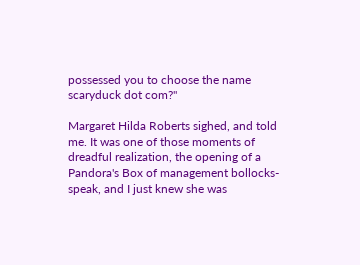possessed you to choose the name scaryduck dot com?"

Margaret Hilda Roberts sighed, and told me. It was one of those moments of dreadful realization, the opening of a Pandora's Box of management bollocks-speak, and I just knew she was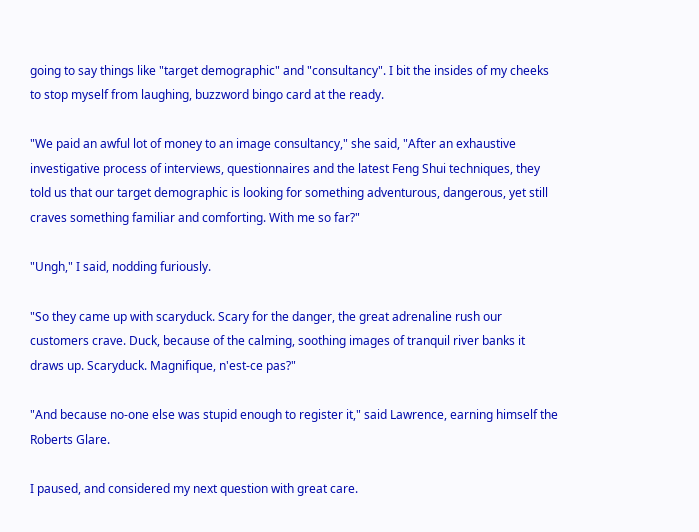going to say things like "target demographic" and "consultancy". I bit the insides of my cheeks to stop myself from laughing, buzzword bingo card at the ready.

"We paid an awful lot of money to an image consultancy," she said, "After an exhaustive investigative process of interviews, questionnaires and the latest Feng Shui techniques, they told us that our target demographic is looking for something adventurous, dangerous, yet still craves something familiar and comforting. With me so far?"

"Ungh," I said, nodding furiously.

"So they came up with scaryduck. Scary for the danger, the great adrenaline rush our customers crave. Duck, because of the calming, soothing images of tranquil river banks it draws up. Scaryduck. Magnifique, n'est-ce pas?"

"And because no-one else was stupid enough to register it," said Lawrence, earning himself the Roberts Glare.

I paused, and considered my next question with great care.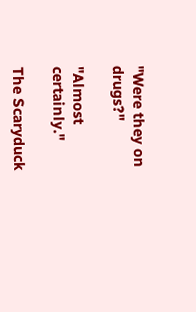"Were they on drugs?"

"Almost certainly."

The Scaryduck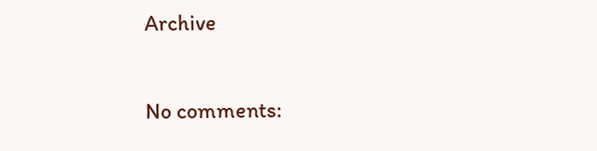Archive

No comments: